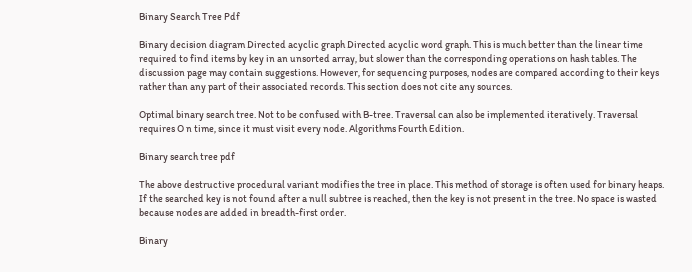Binary Search Tree Pdf

Binary decision diagram Directed acyclic graph Directed acyclic word graph. This is much better than the linear time required to find items by key in an unsorted array, but slower than the corresponding operations on hash tables. The discussion page may contain suggestions. However, for sequencing purposes, nodes are compared according to their keys rather than any part of their associated records. This section does not cite any sources.

Optimal binary search tree. Not to be confused with B-tree. Traversal can also be implemented iteratively. Traversal requires O n time, since it must visit every node. Algorithms Fourth Edition.

Binary search tree pdf

The above destructive procedural variant modifies the tree in place. This method of storage is often used for binary heaps. If the searched key is not found after a null subtree is reached, then the key is not present in the tree. No space is wasted because nodes are added in breadth-first order.

Binary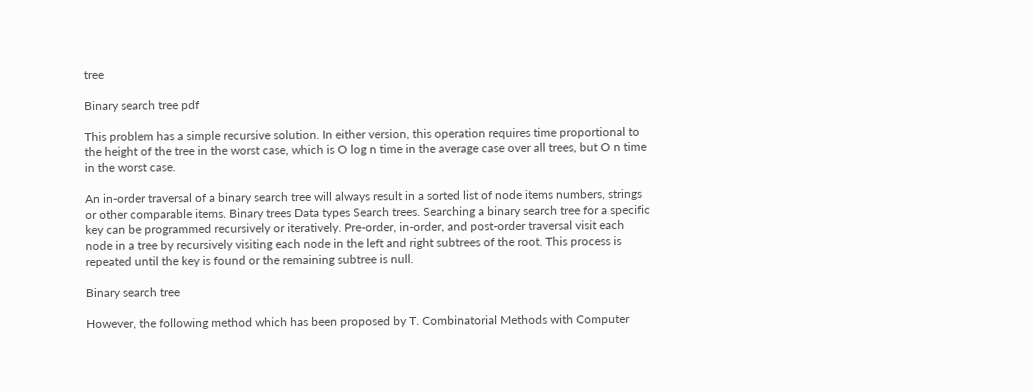tree

Binary search tree pdf

This problem has a simple recursive solution. In either version, this operation requires time proportional to the height of the tree in the worst case, which is O log n time in the average case over all trees, but O n time in the worst case.

An in-order traversal of a binary search tree will always result in a sorted list of node items numbers, strings or other comparable items. Binary trees Data types Search trees. Searching a binary search tree for a specific key can be programmed recursively or iteratively. Pre-order, in-order, and post-order traversal visit each node in a tree by recursively visiting each node in the left and right subtrees of the root. This process is repeated until the key is found or the remaining subtree is null.

Binary search tree

However, the following method which has been proposed by T. Combinatorial Methods with Computer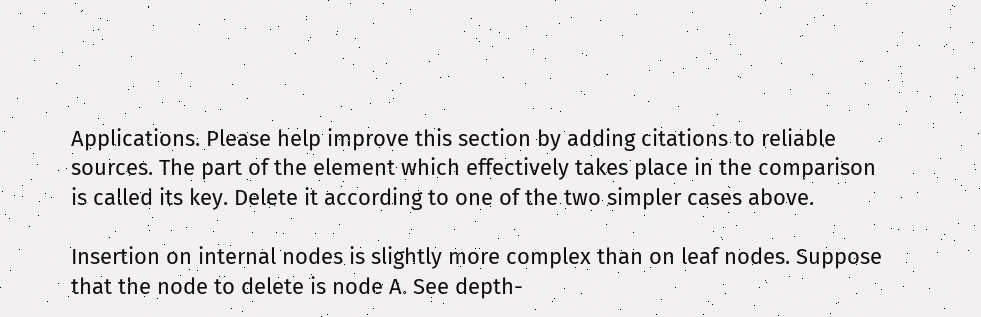Applications. Please help improve this section by adding citations to reliable sources. The part of the element which effectively takes place in the comparison is called its key. Delete it according to one of the two simpler cases above.

Insertion on internal nodes is slightly more complex than on leaf nodes. Suppose that the node to delete is node A. See depth-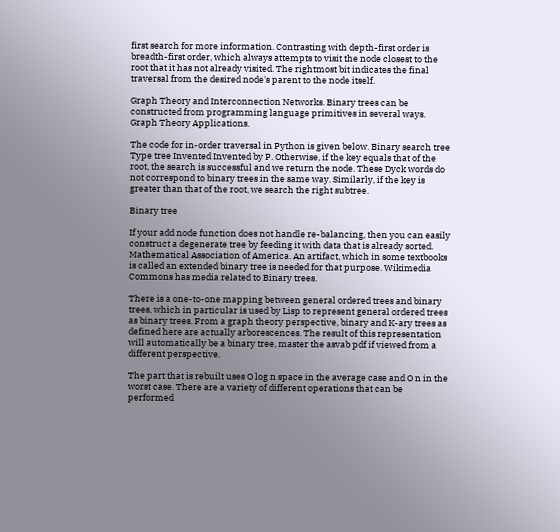first search for more information. Contrasting with depth-first order is breadth-first order, which always attempts to visit the node closest to the root that it has not already visited. The rightmost bit indicates the final traversal from the desired node's parent to the node itself.

Graph Theory and Interconnection Networks. Binary trees can be constructed from programming language primitives in several ways. Graph Theory Applications.

The code for in-order traversal in Python is given below. Binary search tree Type tree Invented Invented by P. Otherwise, if the key equals that of the root, the search is successful and we return the node. These Dyck words do not correspond to binary trees in the same way. Similarly, if the key is greater than that of the root, we search the right subtree.

Binary tree

If your add node function does not handle re-balancing, then you can easily construct a degenerate tree by feeding it with data that is already sorted. Mathematical Association of America. An artifact, which in some textbooks is called an extended binary tree is needed for that purpose. Wikimedia Commons has media related to Binary trees.

There is a one-to-one mapping between general ordered trees and binary trees, which in particular is used by Lisp to represent general ordered trees as binary trees. From a graph theory perspective, binary and K-ary trees as defined here are actually arborescences. The result of this representation will automatically be a binary tree, master the asvab pdf if viewed from a different perspective.

The part that is rebuilt uses O log n space in the average case and O n in the worst case. There are a variety of different operations that can be performed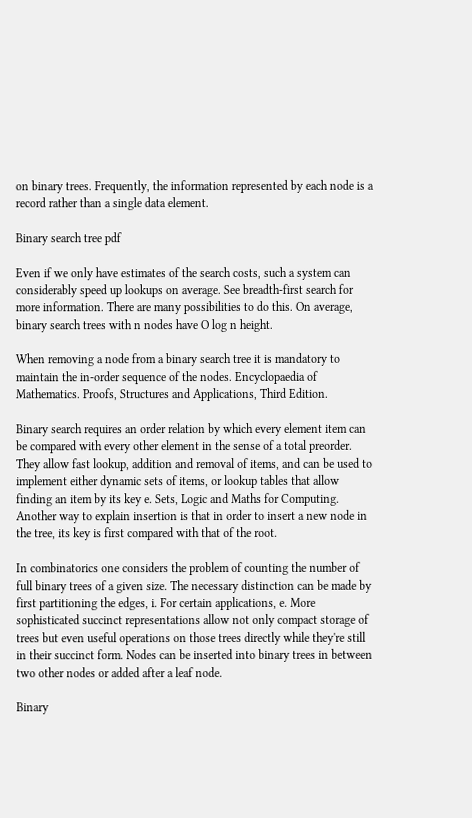on binary trees. Frequently, the information represented by each node is a record rather than a single data element.

Binary search tree pdf

Even if we only have estimates of the search costs, such a system can considerably speed up lookups on average. See breadth-first search for more information. There are many possibilities to do this. On average, binary search trees with n nodes have O log n height.

When removing a node from a binary search tree it is mandatory to maintain the in-order sequence of the nodes. Encyclopaedia of Mathematics. Proofs, Structures and Applications, Third Edition.

Binary search requires an order relation by which every element item can be compared with every other element in the sense of a total preorder. They allow fast lookup, addition and removal of items, and can be used to implement either dynamic sets of items, or lookup tables that allow finding an item by its key e. Sets, Logic and Maths for Computing. Another way to explain insertion is that in order to insert a new node in the tree, its key is first compared with that of the root.

In combinatorics one considers the problem of counting the number of full binary trees of a given size. The necessary distinction can be made by first partitioning the edges, i. For certain applications, e. More sophisticated succinct representations allow not only compact storage of trees but even useful operations on those trees directly while they're still in their succinct form. Nodes can be inserted into binary trees in between two other nodes or added after a leaf node.

Binary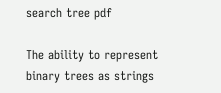search tree pdf

The ability to represent binary trees as strings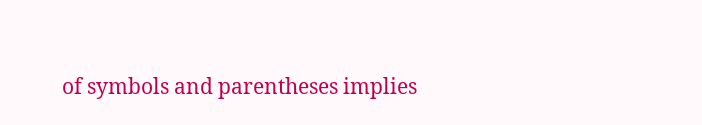of symbols and parentheses implies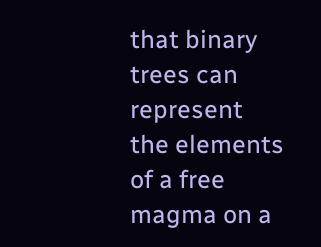that binary trees can represent the elements of a free magma on a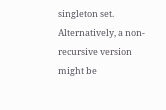singleton set. Alternatively, a non-recursive version might be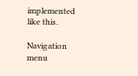implemented like this.

Navigation menu